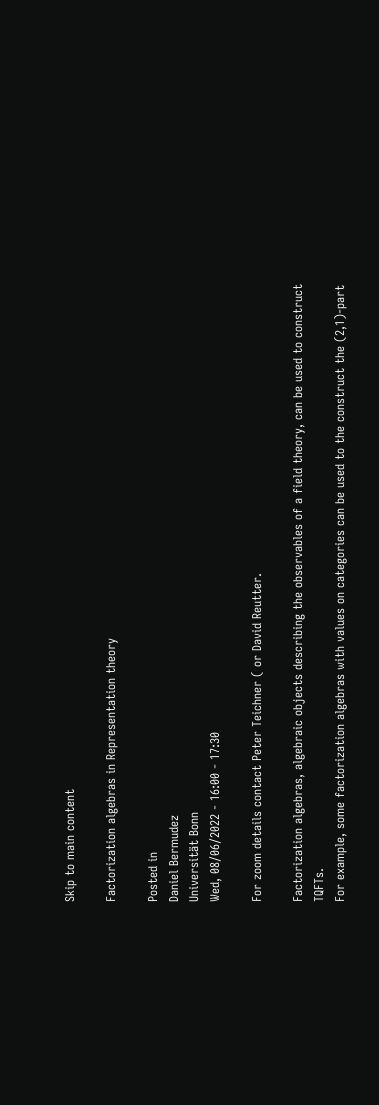Skip to main content

Factorization algebras in Representation theory

Posted in
Daniel Bermudez
Universität Bonn
Wed, 08/06/2022 - 16:00 - 17:30

For zoom details contact Peter Teichner ( or David Reutter.

Factorization algebras, algebraic objects describing the observables of a field theory, can be used to construct TQFTs.
For example, some factorization algebras with values on categories can be used to the construct the (2,1)-part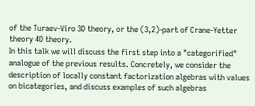of the Turaev-Viro 3D theory, or the (3,2)-part of Crane-Yetter theory 4D theory.
In this talk we will discuss the first step into a "categorified" analogue of the previous results. Concretely, we consider the description of locally constant factorization algebras with values on bicategories, and discuss examples of such algebras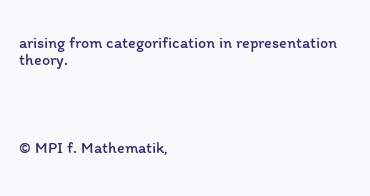arising from categorification in representation theory.




© MPI f. Mathematik,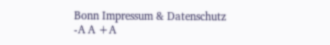Bonn Impressum & Datenschutz
-A A +A